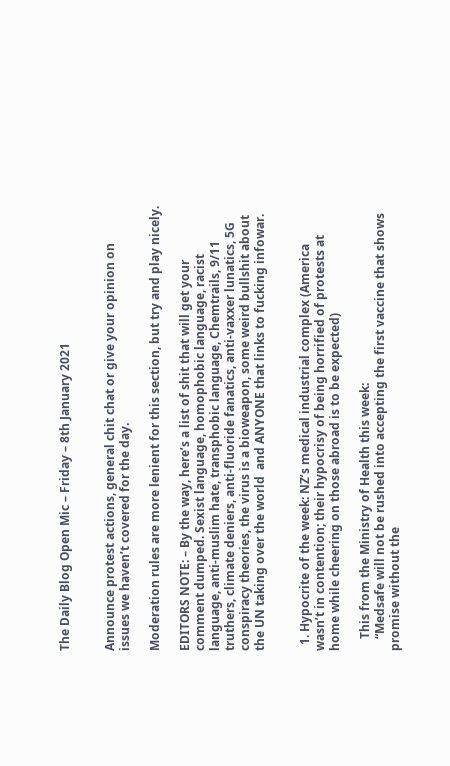The Daily Blog Open Mic – Friday – 8th January 2021


Announce protest actions, general chit chat or give your opinion on issues we haven’t covered for the day.

Moderation rules are more lenient for this section, but try and play nicely.

EDITORS NOTE: – By the way, here’s a list of shit that will get your comment dumped. Sexist language, homophobic language, racist language, anti-muslim hate, transphobic language, Chemtrails, 9/11 truthers, climate deniers, anti-fluoride fanatics, anti-vaxxer lunatics, 5G conspiracy theories, the virus is a bioweapon, some weird bullshit about the UN taking over the world  and ANYONE that links to fucking infowar.


  1. Hypocrite of the week: NZ’s medical industrial complex (America wasn’t in contention; their hypocrisy of being horrified of protests at home while cheering on those abroad is to be expected)

    This from the Ministry of Health this week:
    “Medsafe will not be rushed into accepting the first vaccine that shows promise without the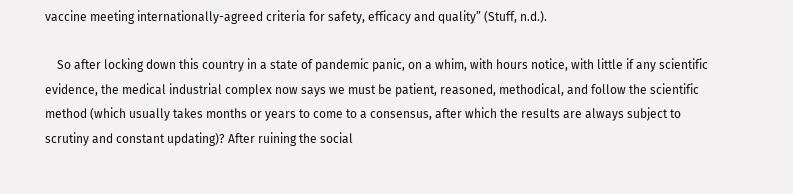vaccine meeting internationally-agreed criteria for safety, efficacy and quality” (Stuff, n.d.).

    So after locking down this country in a state of pandemic panic, on a whim, with hours notice, with little if any scientific evidence, the medical industrial complex now says we must be patient, reasoned, methodical, and follow the scientific method (which usually takes months or years to come to a consensus, after which the results are always subject to scrutiny and constant updating)? After ruining the social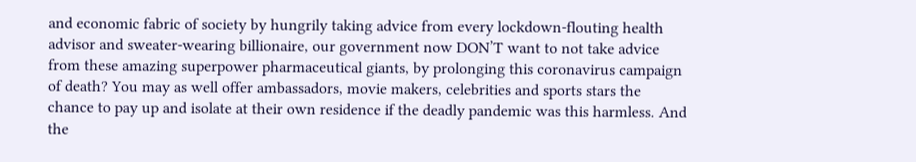and economic fabric of society by hungrily taking advice from every lockdown-flouting health advisor and sweater-wearing billionaire, our government now DON’T want to not take advice from these amazing superpower pharmaceutical giants, by prolonging this coronavirus campaign of death? You may as well offer ambassadors, movie makers, celebrities and sports stars the chance to pay up and isolate at their own residence if the deadly pandemic was this harmless. And the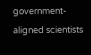government-aligned scientists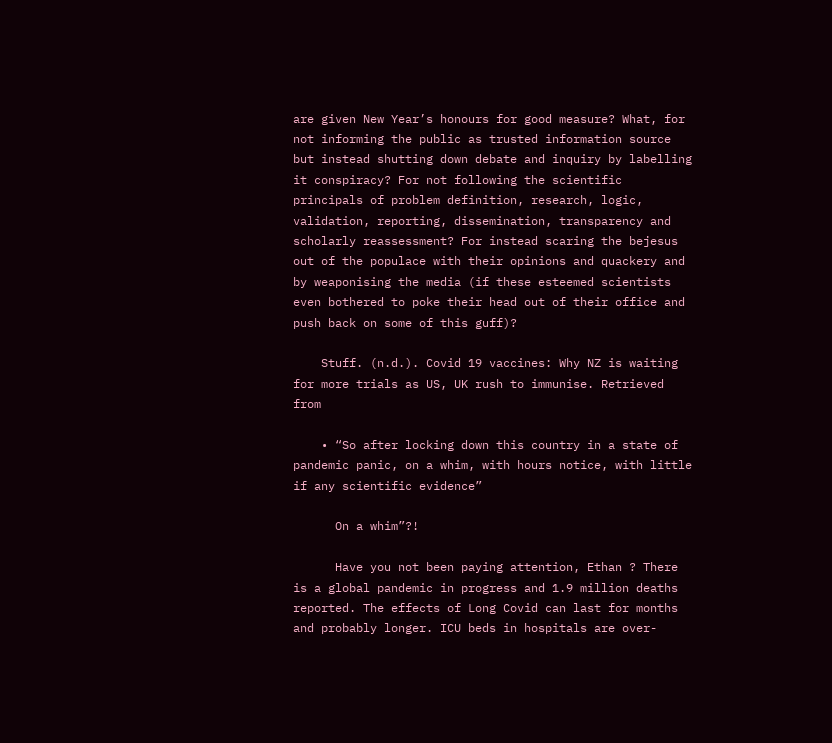are given New Year’s honours for good measure? What, for not informing the public as trusted information source but instead shutting down debate and inquiry by labelling it conspiracy? For not following the scientific principals of problem definition, research, logic, validation, reporting, dissemination, transparency and scholarly reassessment? For instead scaring the bejesus out of the populace with their opinions and quackery and by weaponising the media (if these esteemed scientists even bothered to poke their head out of their office and push back on some of this guff)?

    Stuff. (n.d.). Covid 19 vaccines: Why NZ is waiting for more trials as US, UK rush to immunise. Retrieved from

    • “So after locking down this country in a state of pandemic panic, on a whim, with hours notice, with little if any scientific evidence”

      On a whim”?!

      Have you not been paying attention, Ethan ? There is a global pandemic in progress and 1.9 million deaths reported. The effects of Long Covid can last for months and probably longer. ICU beds in hospitals are over-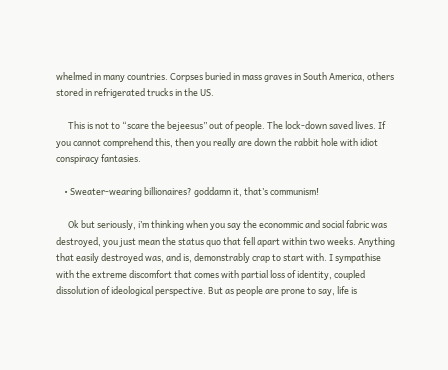whelmed in many countries. Corpses buried in mass graves in South America, others stored in refrigerated trucks in the US.

      This is not to “scare the bejeesus” out of people. The lock-down saved lives. If you cannot comprehend this, then you really are down the rabbit hole with idiot conspiracy fantasies.

    • Sweater-wearing billionaires? goddamn it, that’s communism!

      Ok but seriously, i’m thinking when you say the econommic and social fabric was destroyed, you just mean the status quo that fell apart within two weeks. Anything that easily destroyed was, and is, demonstrably crap to start with. I sympathise with the extreme discomfort that comes with partial loss of identity, coupled dissolution of ideological perspective. But as people are prone to say, life is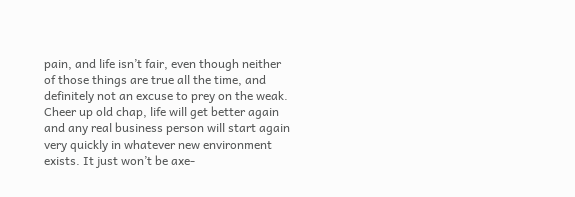pain, and life isn’t fair, even though neither of those things are true all the time, and definitely not an excuse to prey on the weak. Cheer up old chap, life will get better again and any real business person will start again very quickly in whatever new environment exists. It just won’t be axe-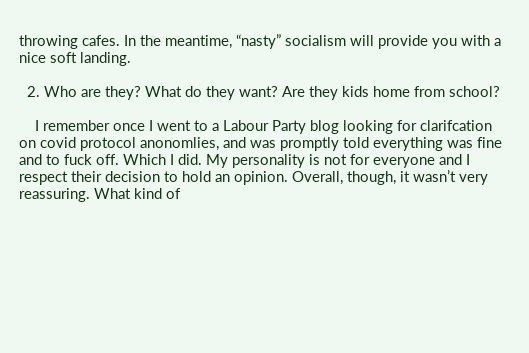throwing cafes. In the meantime, “nasty” socialism will provide you with a nice soft landing.

  2. Who are they? What do they want? Are they kids home from school?

    I remember once I went to a Labour Party blog looking for clarifcation on covid protocol anonomlies, and was promptly told everything was fine and to fuck off. Which I did. My personality is not for everyone and I respect their decision to hold an opinion. Overall, though, it wasn’t very reassuring. What kind of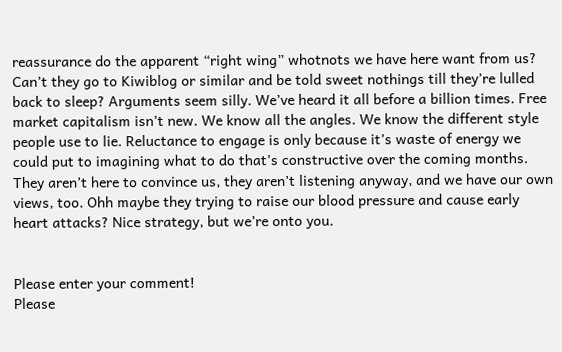reassurance do the apparent “right wing” whotnots we have here want from us? Can’t they go to Kiwiblog or similar and be told sweet nothings till they’re lulled back to sleep? Arguments seem silly. We’ve heard it all before a billion times. Free market capitalism isn’t new. We know all the angles. We know the different style people use to lie. Reluctance to engage is only because it’s waste of energy we could put to imagining what to do that’s constructive over the coming months. They aren’t here to convince us, they aren’t listening anyway, and we have our own views, too. Ohh maybe they trying to raise our blood pressure and cause early heart attacks? Nice strategy, but we’re onto you.


Please enter your comment!
Please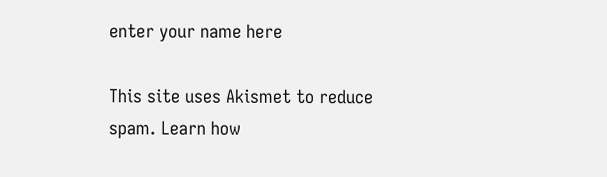enter your name here

This site uses Akismet to reduce spam. Learn how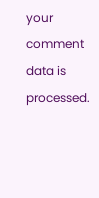your comment data is processed.